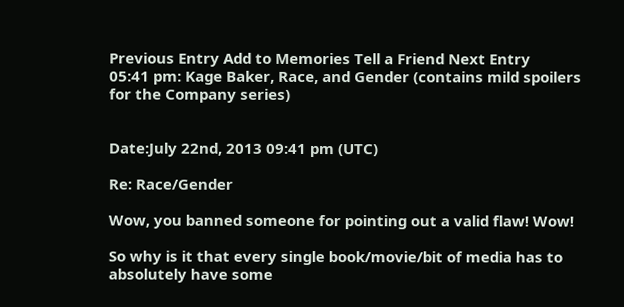Previous Entry Add to Memories Tell a Friend Next Entry
05:41 pm: Kage Baker, Race, and Gender (contains mild spoilers for the Company series)


Date:July 22nd, 2013 09:41 pm (UTC)

Re: Race/Gender

Wow, you banned someone for pointing out a valid flaw! Wow!

So why is it that every single book/movie/bit of media has to absolutely have some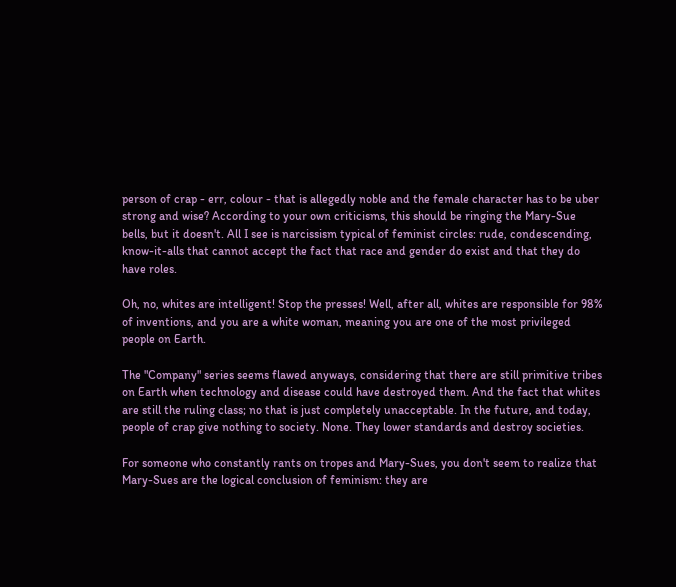person of crap - err, colour - that is allegedly noble and the female character has to be uber strong and wise? According to your own criticisms, this should be ringing the Mary-Sue bells, but it doesn't. All I see is narcissism typical of feminist circles: rude, condescending, know-it-alls that cannot accept the fact that race and gender do exist and that they do have roles.

Oh, no, whites are intelligent! Stop the presses! Well, after all, whites are responsible for 98% of inventions, and you are a white woman, meaning you are one of the most privileged people on Earth.

The "Company" series seems flawed anyways, considering that there are still primitive tribes on Earth when technology and disease could have destroyed them. And the fact that whites are still the ruling class; no that is just completely unacceptable. In the future, and today, people of crap give nothing to society. None. They lower standards and destroy societies.

For someone who constantly rants on tropes and Mary-Sues, you don't seem to realize that Mary-Sues are the logical conclusion of feminism: they are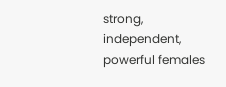strong, independent, powerful females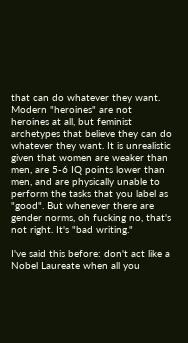that can do whatever they want. Modern "heroines" are not heroines at all, but feminist archetypes that believe they can do whatever they want. It is unrealistic given that women are weaker than men, are 5-6 IQ points lower than men, and are physically unable to perform the tasks that you label as "good". But whenever there are gender norms, oh fucking no, that's not right. It's "bad writing."

I've said this before: don't act like a Nobel Laureate when all you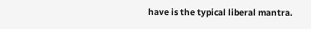have is the typical liberal mantra.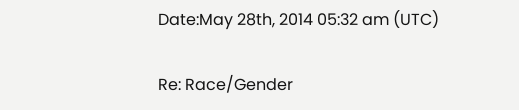Date:May 28th, 2014 05:32 am (UTC)

Re: Race/Gender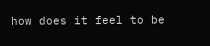how does it feel to be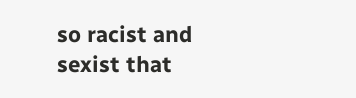so racist and sexist that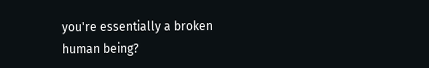you're essentially a broken human being?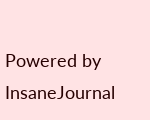Powered by InsaneJournal